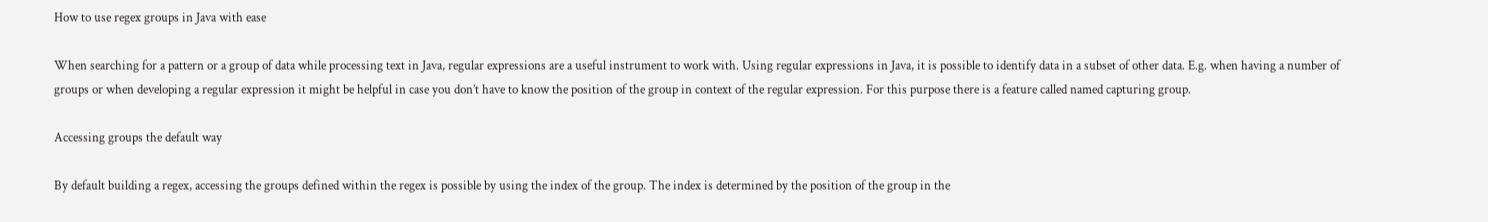How to use regex groups in Java with ease

When searching for a pattern or a group of data while processing text in Java, regular expressions are a useful instrument to work with. Using regular expressions in Java, it is possible to identify data in a subset of other data. E.g. when having a number of groups or when developing a regular expression it might be helpful in case you don’t have to know the position of the group in context of the regular expression. For this purpose there is a feature called named capturing group.

Accessing groups the default way

By default building a regex, accessing the groups defined within the regex is possible by using the index of the group. The index is determined by the position of the group in the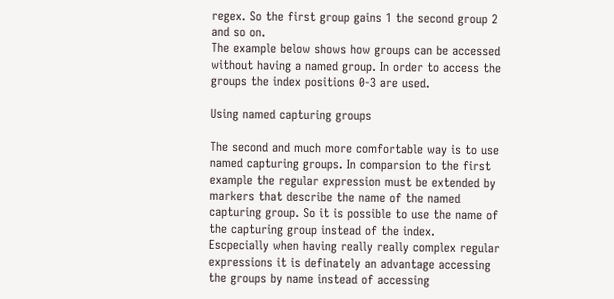regex. So the first group gains 1 the second group 2 and so on.
The example below shows how groups can be accessed without having a named group. In order to access the groups the index positions 0-3 are used.

Using named capturing groups

The second and much more comfortable way is to use named capturing groups. In comparsion to the first example the regular expression must be extended by markers that describe the name of the named capturing group. So it is possible to use the name of the capturing group instead of the index.
Escpecially when having really really complex regular expressions it is definately an advantage accessing the groups by name instead of accessing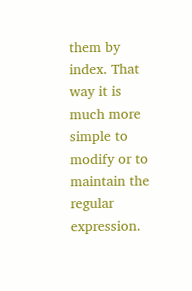them by index. That way it is much more simple to modify or to maintain the regular expression.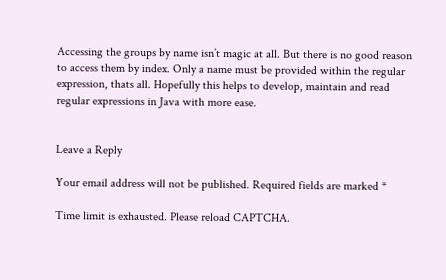Accessing the groups by name isn’t magic at all. But there is no good reason to access them by index. Only a name must be provided within the regular expression, thats all. Hopefully this helps to develop, maintain and read regular expressions in Java with more ease.


Leave a Reply

Your email address will not be published. Required fields are marked *

Time limit is exhausted. Please reload CAPTCHA.